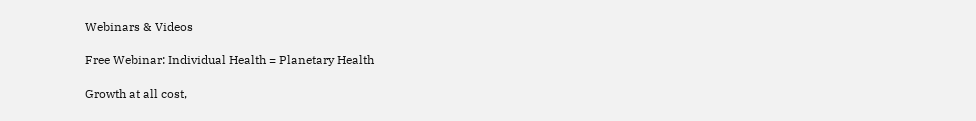Webinars & Videos

Free Webinar: Individual Health = Planetary Health

Growth at all cost,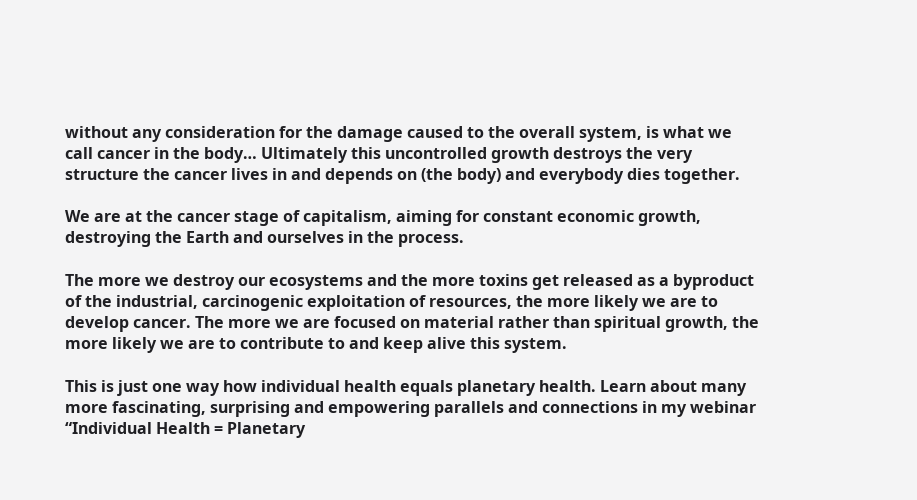without any consideration for the damage caused to the overall system, is what we call cancer in the body… Ultimately this uncontrolled growth destroys the very structure the cancer lives in and depends on (the body) and everybody dies together.

We are at the cancer stage of capitalism, aiming for constant economic growth, destroying the Earth and ourselves in the process.

The more we destroy our ecosystems and the more toxins get released as a byproduct of the industrial, carcinogenic exploitation of resources, the more likely we are to develop cancer. The more we are focused on material rather than spiritual growth, the more likely we are to contribute to and keep alive this system.

This is just one way how individual health equals planetary health. Learn about many more fascinating, surprising and empowering parallels and connections in my webinar “Individual Health = Planetary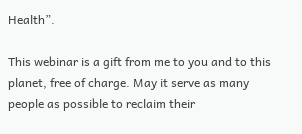Health”.

This webinar is a gift from me to you and to this planet, free of charge. May it serve as many people as possible to reclaim their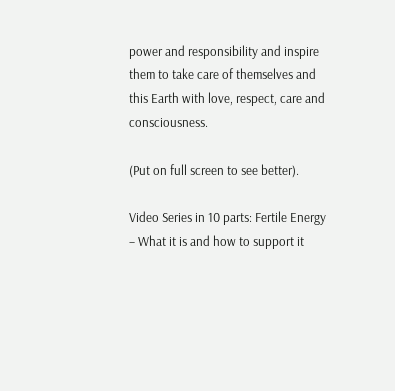power and responsibility and inspire them to take care of themselves and this Earth with love, respect, care and consciousness.

(Put on full screen to see better).

Video Series in 10 parts: Fertile Energy – What it is and how to support it